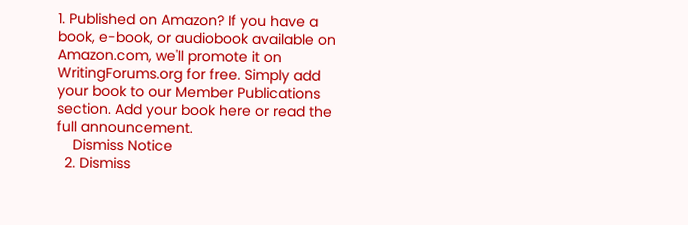1. Published on Amazon? If you have a book, e-book, or audiobook available on Amazon.com, we'll promote it on WritingForums.org for free. Simply add your book to our Member Publications section. Add your book here or read the full announcement.
    Dismiss Notice
  2. Dismiss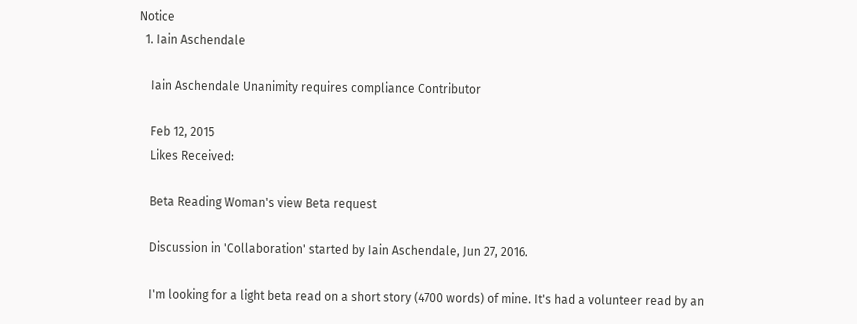Notice
  1. Iain Aschendale

    Iain Aschendale Unanimity requires compliance Contributor

    Feb 12, 2015
    Likes Received:

    Beta Reading Woman's view Beta request

    Discussion in 'Collaboration' started by Iain Aschendale, Jun 27, 2016.

    I'm looking for a light beta read on a short story (4700 words) of mine. It's had a volunteer read by an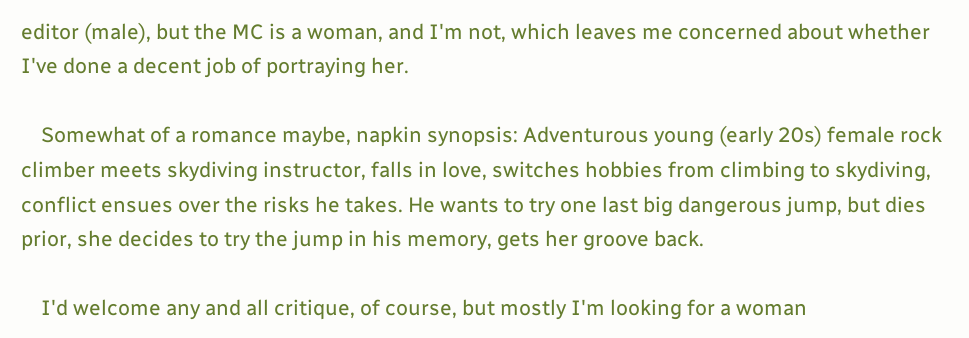editor (male), but the MC is a woman, and I'm not, which leaves me concerned about whether I've done a decent job of portraying her.

    Somewhat of a romance maybe, napkin synopsis: Adventurous young (early 20s) female rock climber meets skydiving instructor, falls in love, switches hobbies from climbing to skydiving, conflict ensues over the risks he takes. He wants to try one last big dangerous jump, but dies prior, she decides to try the jump in his memory, gets her groove back.

    I'd welcome any and all critique, of course, but mostly I'm looking for a woman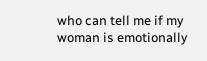who can tell me if my woman is emotionally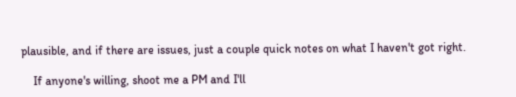plausible, and if there are issues, just a couple quick notes on what I haven't got right.

    If anyone's willing, shoot me a PM and I'll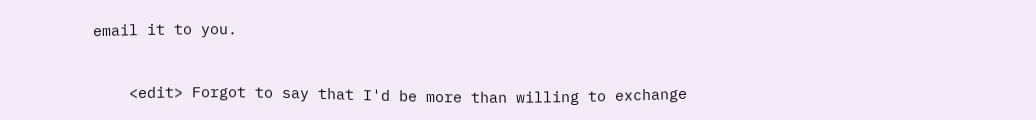email it to you.


    <edit> Forgot to say that I'd be more than willing to exchange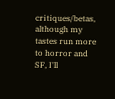critiques/betas, although my tastes run more to horror and SF, I'll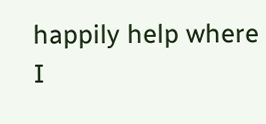happily help where I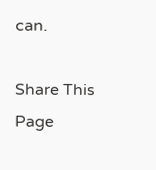can.

Share This Page